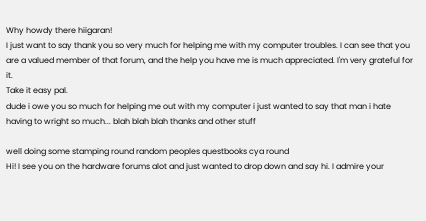Why howdy there hiigaran!
I just want to say thank you so very much for helping me with my computer troubles. I can see that you are a valued member of that forum, and the help you have me is much appreciated. I'm very grateful for it.
Take it easy pal.
dude i owe you so much for helping me out with my computer i just wanted to say that man i hate having to wright so much... blah blah blah thanks and other stuff

well doing some stamping round random peoples questbooks cya round
Hi! I see you on the hardware forums alot and just wanted to drop down and say hi. I admire your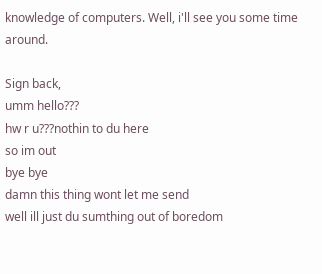knowledge of computers. Well, i'll see you some time around.

Sign back,
umm hello???
hw r u???nothin to du here
so im out
bye bye
damn this thing wont let me send
well ill just du sumthing out of boredom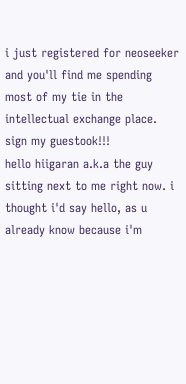i just registered for neoseeker and you'll find me spending most of my tie in the intellectual exchange place. sign my guestook!!!
hello hiigaran a.k.a the guy sitting next to me right now. i thought i'd say hello, as u already know because i'm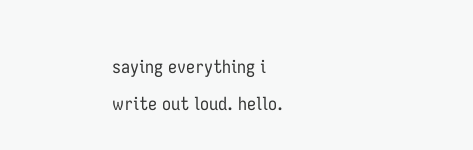saying everything i write out loud. hello.